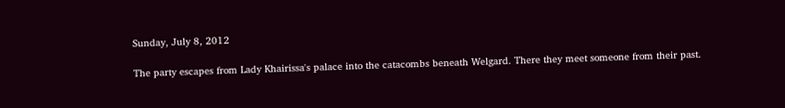Sunday, July 8, 2012

The party escapes from Lady Khairissa's palace into the catacombs beneath Welgard. There they meet someone from their past.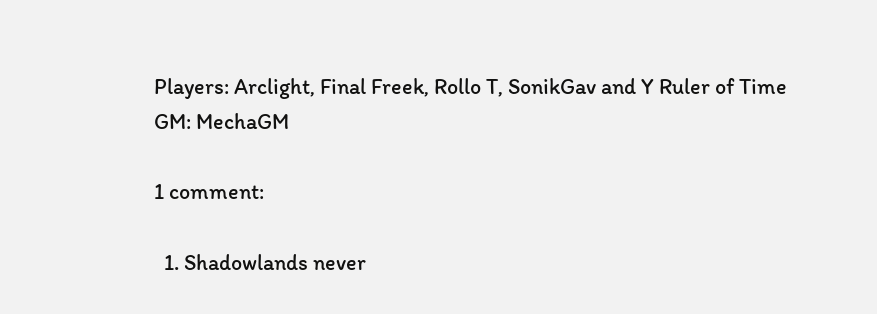Players: Arclight, Final Freek, Rollo T, SonikGav and Y Ruler of Time
GM: MechaGM

1 comment:

  1. Shadowlands never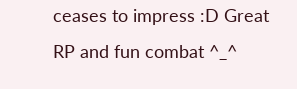ceases to impress :D Great RP and fun combat ^_^